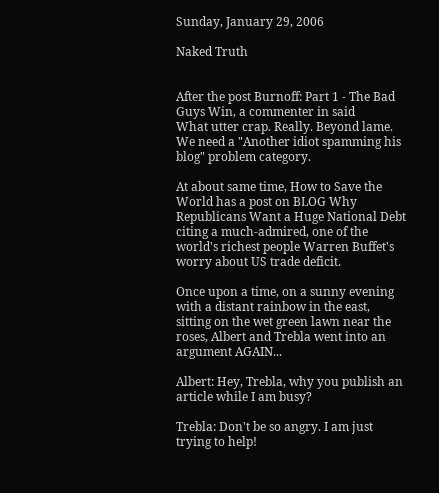Sunday, January 29, 2006

Naked Truth


After the post Burnoff: Part 1 - The Bad Guys Win, a commenter in said
What utter crap. Really. Beyond lame. We need a "Another idiot spamming his blog" problem category.

At about same time, How to Save the World has a post on BLOG Why Republicans Want a Huge National Debt citing a much-admired, one of the world's richest people Warren Buffet's worry about US trade deficit.

Once upon a time, on a sunny evening with a distant rainbow in the east, sitting on the wet green lawn near the roses, Albert and Trebla went into an argument AGAIN...

Albert: Hey, Trebla, why you publish an article while I am busy?

Trebla: Don't be so angry. I am just trying to help!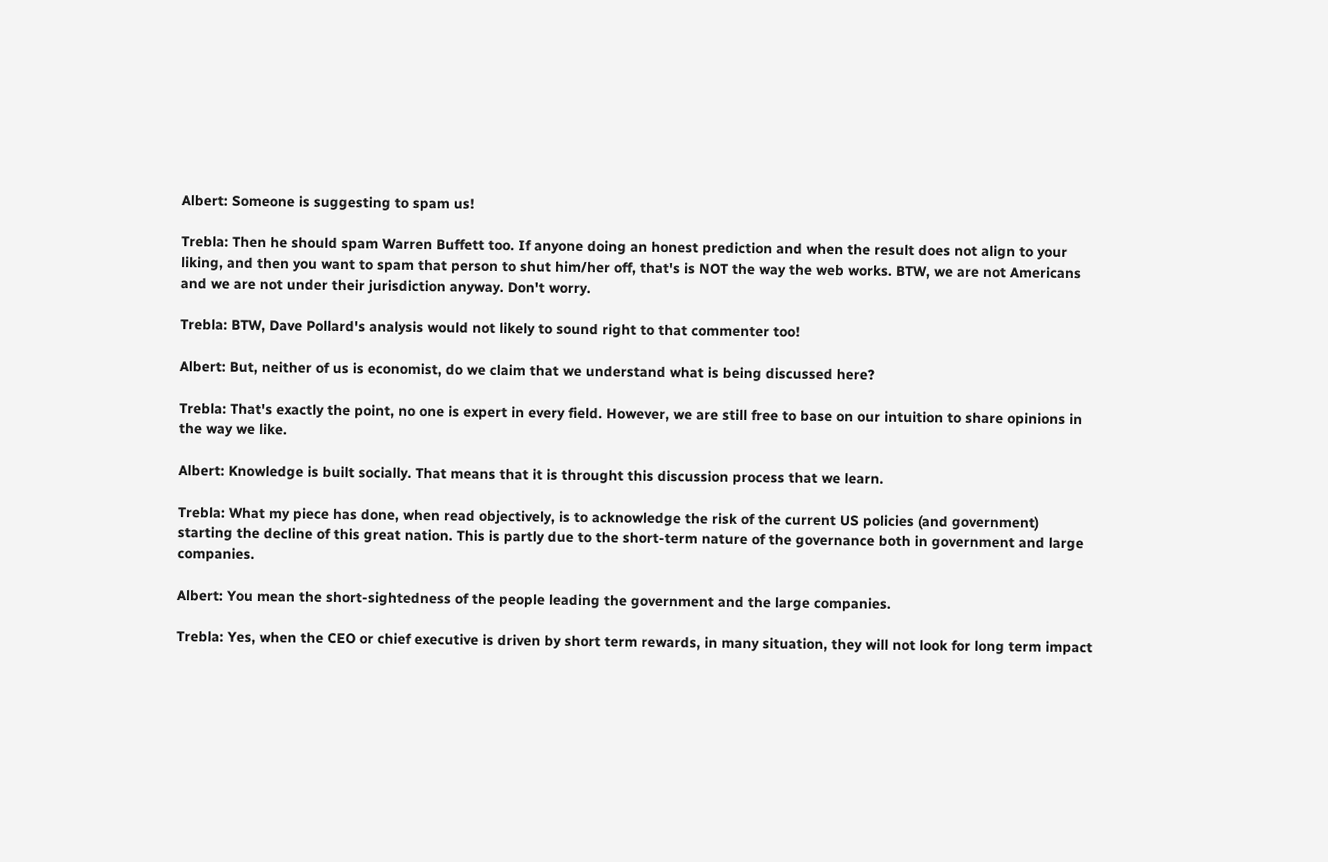Albert: Someone is suggesting to spam us!

Trebla: Then he should spam Warren Buffett too. If anyone doing an honest prediction and when the result does not align to your liking, and then you want to spam that person to shut him/her off, that's is NOT the way the web works. BTW, we are not Americans and we are not under their jurisdiction anyway. Don't worry.

Trebla: BTW, Dave Pollard's analysis would not likely to sound right to that commenter too!

Albert: But, neither of us is economist, do we claim that we understand what is being discussed here?

Trebla: That's exactly the point, no one is expert in every field. However, we are still free to base on our intuition to share opinions in the way we like.

Albert: Knowledge is built socially. That means that it is throught this discussion process that we learn.

Trebla: What my piece has done, when read objectively, is to acknowledge the risk of the current US policies (and government) starting the decline of this great nation. This is partly due to the short-term nature of the governance both in government and large companies.

Albert: You mean the short-sightedness of the people leading the government and the large companies.

Trebla: Yes, when the CEO or chief executive is driven by short term rewards, in many situation, they will not look for long term impact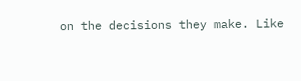on the decisions they make. Like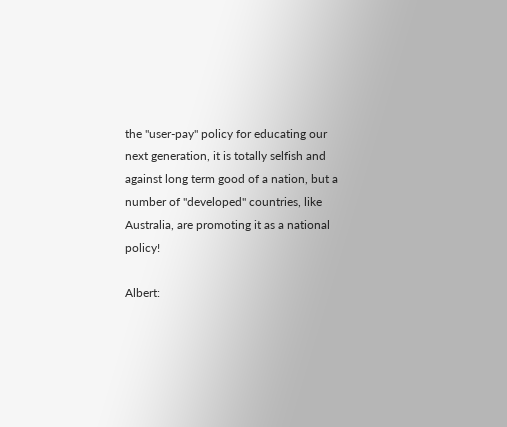the "user-pay" policy for educating our next generation, it is totally selfish and against long term good of a nation, but a number of "developed" countries, like Australia, are promoting it as a national policy!

Albert: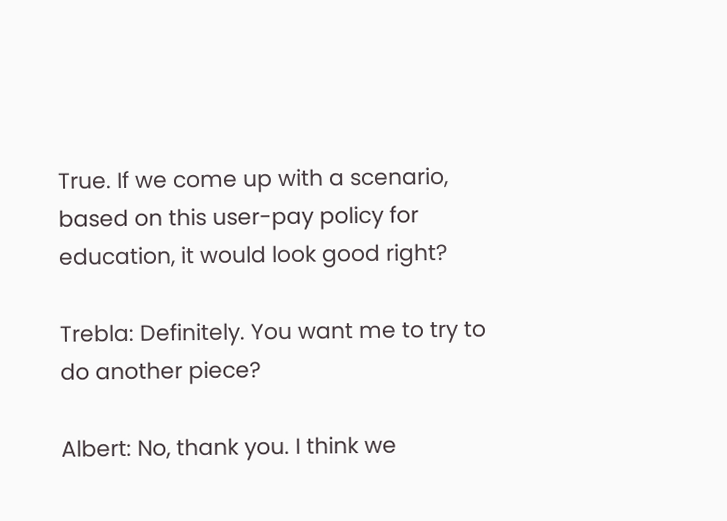True. If we come up with a scenario, based on this user-pay policy for education, it would look good right?

Trebla: Definitely. You want me to try to do another piece?

Albert: No, thank you. I think we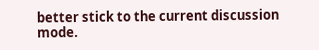better stick to the current discussion mode.